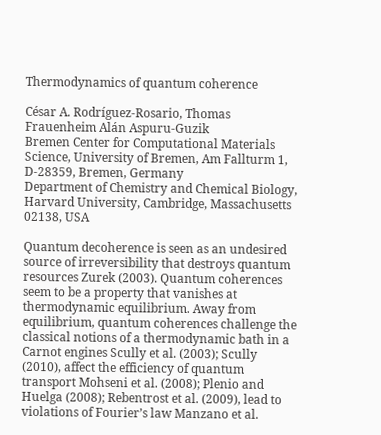Thermodynamics of quantum coherence

César A. Rodríguez-Rosario, Thomas Frauenheim Alán Aspuru-Guzik
Bremen Center for Computational Materials Science, University of Bremen, Am Fallturm 1, D-28359, Bremen, Germany
Department of Chemistry and Chemical Biology, Harvard University, Cambridge, Massachusetts 02138, USA

Quantum decoherence is seen as an undesired source of irreversibility that destroys quantum resources Zurek (2003). Quantum coherences seem to be a property that vanishes at thermodynamic equilibrium. Away from equilibrium, quantum coherences challenge the classical notions of a thermodynamic bath in a Carnot engines Scully et al. (2003); Scully (2010), affect the efficiency of quantum transport Mohseni et al. (2008); Plenio and Huelga (2008); Rebentrost et al. (2009), lead to violations of Fourier’s law Manzano et al.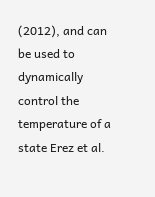(2012), and can be used to dynamically control the temperature of a state Erez et al.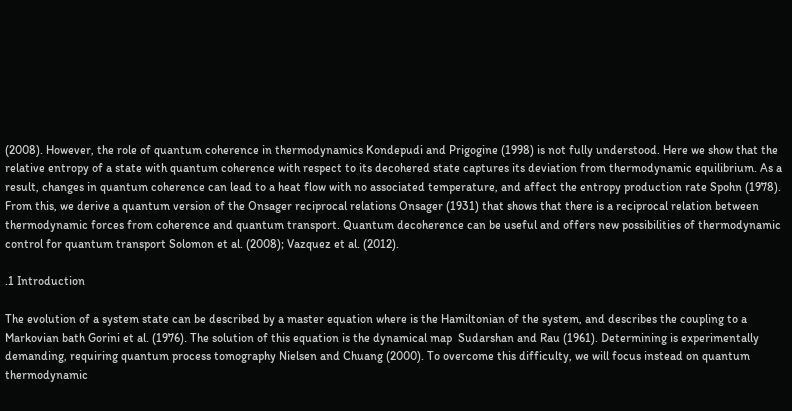(2008). However, the role of quantum coherence in thermodynamics Kondepudi and Prigogine (1998) is not fully understood. Here we show that the relative entropy of a state with quantum coherence with respect to its decohered state captures its deviation from thermodynamic equilibrium. As a result, changes in quantum coherence can lead to a heat flow with no associated temperature, and affect the entropy production rate Spohn (1978). From this, we derive a quantum version of the Onsager reciprocal relations Onsager (1931) that shows that there is a reciprocal relation between thermodynamic forces from coherence and quantum transport. Quantum decoherence can be useful and offers new possibilities of thermodynamic control for quantum transport Solomon et al. (2008); Vazquez et al. (2012).

.1 Introduction

The evolution of a system state can be described by a master equation where is the Hamiltonian of the system, and describes the coupling to a Markovian bath Gorini et al. (1976). The solution of this equation is the dynamical map  Sudarshan and Rau (1961). Determining is experimentally demanding, requiring quantum process tomography Nielsen and Chuang (2000). To overcome this difficulty, we will focus instead on quantum thermodynamic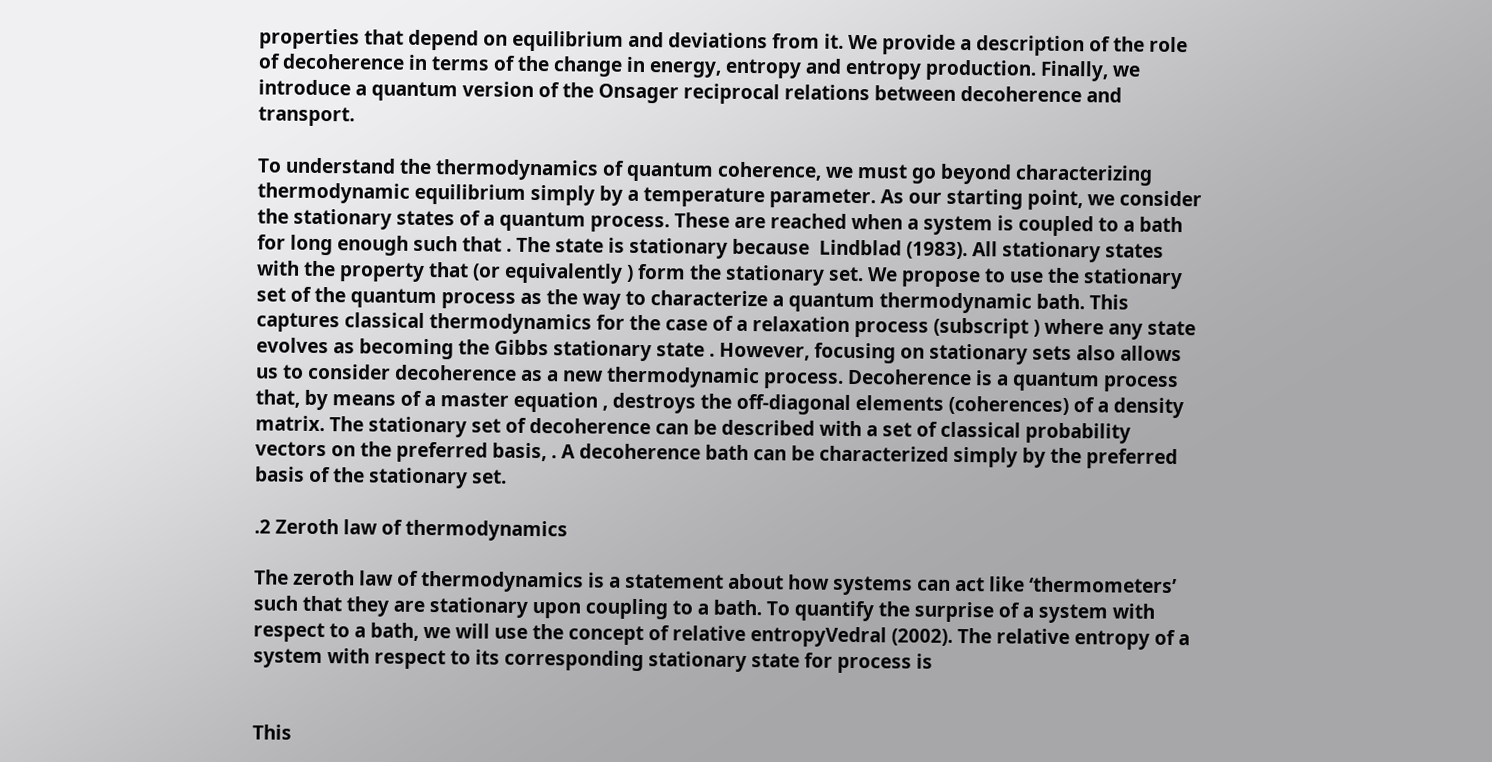properties that depend on equilibrium and deviations from it. We provide a description of the role of decoherence in terms of the change in energy, entropy and entropy production. Finally, we introduce a quantum version of the Onsager reciprocal relations between decoherence and transport.

To understand the thermodynamics of quantum coherence, we must go beyond characterizing thermodynamic equilibrium simply by a temperature parameter. As our starting point, we consider the stationary states of a quantum process. These are reached when a system is coupled to a bath for long enough such that . The state is stationary because  Lindblad (1983). All stationary states with the property that (or equivalently ) form the stationary set. We propose to use the stationary set of the quantum process as the way to characterize a quantum thermodynamic bath. This captures classical thermodynamics for the case of a relaxation process (subscript ) where any state evolves as becoming the Gibbs stationary state . However, focusing on stationary sets also allows us to consider decoherence as a new thermodynamic process. Decoherence is a quantum process that, by means of a master equation , destroys the off-diagonal elements (coherences) of a density matrix. The stationary set of decoherence can be described with a set of classical probability vectors on the preferred basis, . A decoherence bath can be characterized simply by the preferred basis of the stationary set.

.2 Zeroth law of thermodynamics

The zeroth law of thermodynamics is a statement about how systems can act like ‘thermometers’ such that they are stationary upon coupling to a bath. To quantify the surprise of a system with respect to a bath, we will use the concept of relative entropyVedral (2002). The relative entropy of a system with respect to its corresponding stationary state for process is


This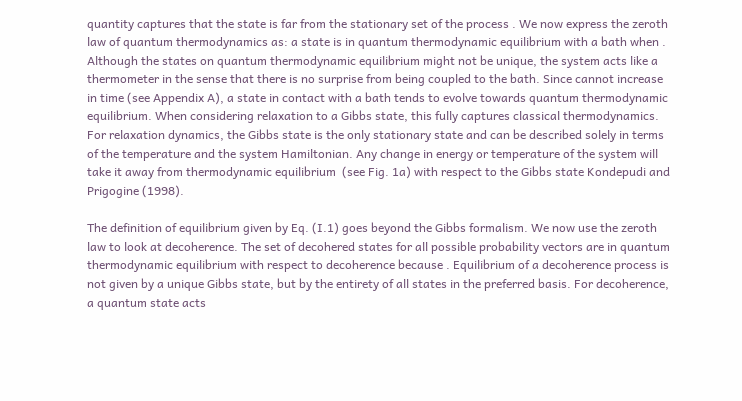quantity captures that the state is far from the stationary set of the process . We now express the zeroth law of quantum thermodynamics as: a state is in quantum thermodynamic equilibrium with a bath when . Although the states on quantum thermodynamic equilibrium might not be unique, the system acts like a thermometer in the sense that there is no surprise from being coupled to the bath. Since cannot increase in time (see Appendix A), a state in contact with a bath tends to evolve towards quantum thermodynamic equilibrium. When considering relaxation to a Gibbs state, this fully captures classical thermodynamics. For relaxation dynamics, the Gibbs state is the only stationary state and can be described solely in terms of the temperature and the system Hamiltonian. Any change in energy or temperature of the system will take it away from thermodynamic equilibrium  (see Fig. 1a) with respect to the Gibbs state Kondepudi and Prigogine (1998).

The definition of equilibrium given by Eq. (I.1) goes beyond the Gibbs formalism. We now use the zeroth law to look at decoherence. The set of decohered states for all possible probability vectors are in quantum thermodynamic equilibrium with respect to decoherence because . Equilibrium of a decoherence process is not given by a unique Gibbs state, but by the entirety of all states in the preferred basis. For decoherence, a quantum state acts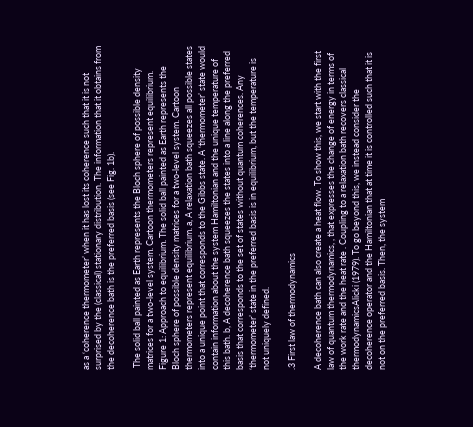as a ‘coherence thermometer’ when it has lost its coherence such that it is not surprised by the (classical) stationary distribution. The information that it obtains from the decoherence bath is the preferred basis (see Fig. 1b).

 The solid ball painted as Earth represents the Bloch sphere of possible density matrices for a two-level system. Cartoon thermometers represent equilibrium.
Figure 1: Approach to equilibrium. The solid ball painted as Earth represents the Bloch sphere of possible density matrices for a two-level system. Cartoon thermometers represent equilibrium. a, A relaxation bath squeezes all possible states into a unique point that corresponds to the Gibbs state. A ‘thermometer’ state would contain information about the system Hamiltonian and the unique temperature of this bath. b, A decoherence bath squeezes the states into a line along the preferred basis that corresponds to the set of states without quantum coherences. Any ‘thermometer’ state in the preferred basis is in equilibrium, but the temperature is not uniquely defined.

.3 First law of thermodynamics

A decoherence bath can also create a heat flow. To show this, we start with the first law of quantum thermodynamics, , that expresses the change of energy in terms of the work rate and the heat rate . Coupling to a relaxation bath recovers classical thermodynamicsAlicki (1979). To go beyond this, we instead consider the decoherence operator and the Hamiltonian that at time it is controlled such that it is not on the preferred basis. Then, the system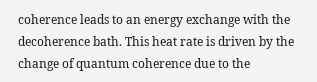coherence leads to an energy exchange with the decoherence bath. This heat rate is driven by the change of quantum coherence due to the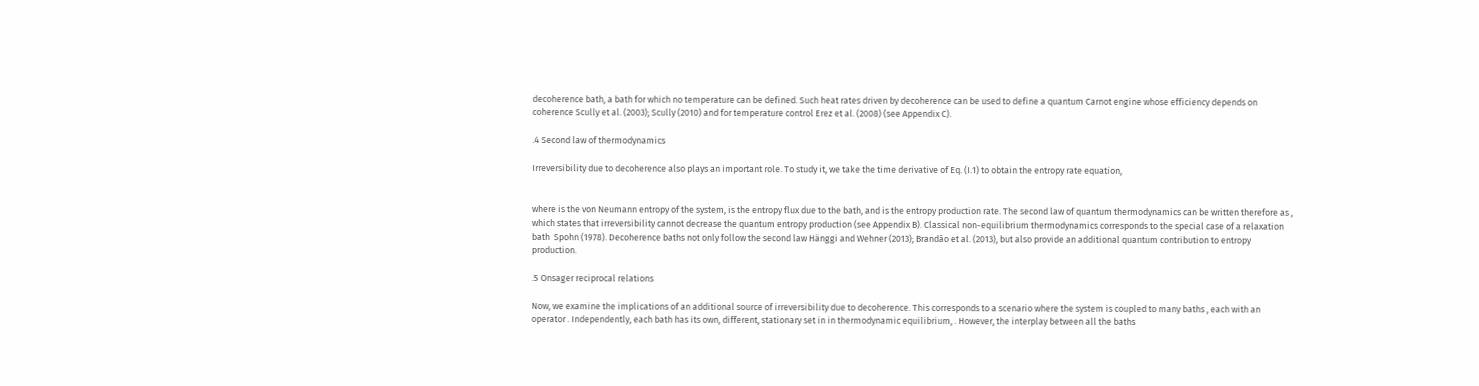decoherence bath, a bath for which no temperature can be defined. Such heat rates driven by decoherence can be used to define a quantum Carnot engine whose efficiency depends on coherence Scully et al. (2003); Scully (2010) and for temperature control Erez et al. (2008) (see Appendix C).

.4 Second law of thermodynamics

Irreversibility due to decoherence also plays an important role. To study it, we take the time derivative of Eq. (I.1) to obtain the entropy rate equation,


where is the von Neumann entropy of the system, is the entropy flux due to the bath, and is the entropy production rate. The second law of quantum thermodynamics can be written therefore as , which states that irreversibility cannot decrease the quantum entropy production (see Appendix B). Classical non-equilibrium thermodynamics corresponds to the special case of a relaxation bath  Spohn (1978). Decoherence baths not only follow the second law Hänggi and Wehner (2013); Brandão et al. (2013), but also provide an additional quantum contribution to entropy production.

.5 Onsager reciprocal relations

Now, we examine the implications of an additional source of irreversibility due to decoherence. This corresponds to a scenario where the system is coupled to many baths , each with an operator . Independently, each bath has its own, different, stationary set in in thermodynamic equilibrium, . However, the interplay between all the baths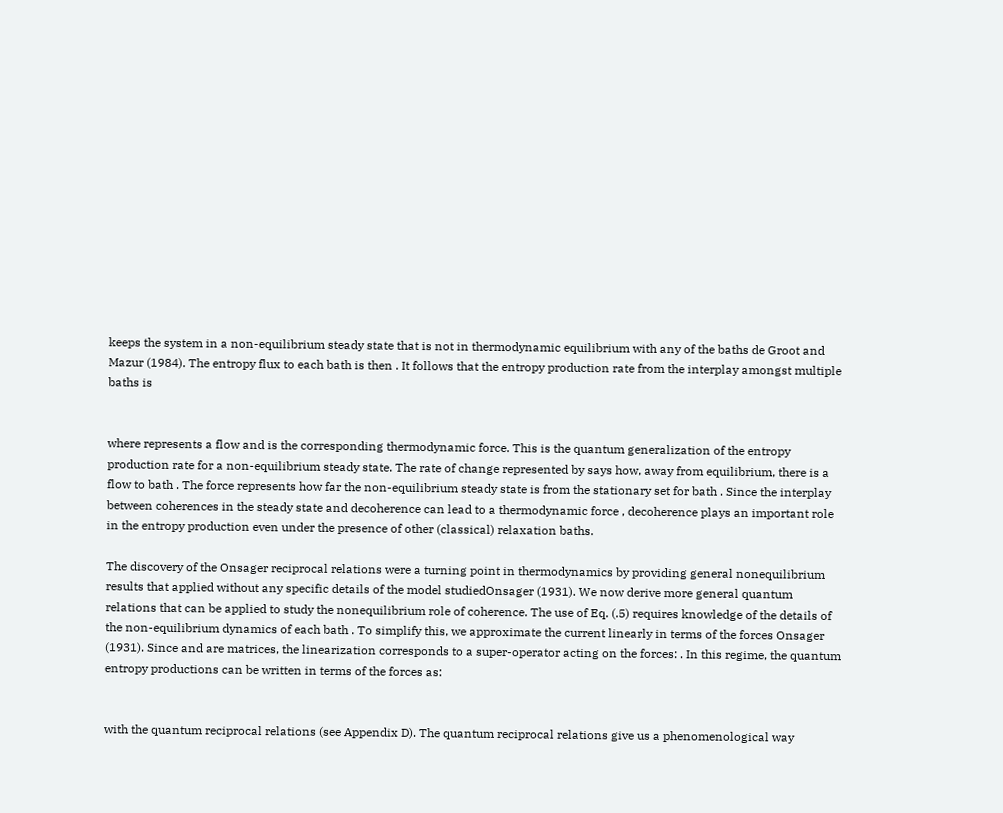keeps the system in a non-equilibrium steady state that is not in thermodynamic equilibrium with any of the baths de Groot and Mazur (1984). The entropy flux to each bath is then . It follows that the entropy production rate from the interplay amongst multiple baths is


where represents a flow and is the corresponding thermodynamic force. This is the quantum generalization of the entropy production rate for a non-equilibrium steady state. The rate of change represented by says how, away from equilibrium, there is a flow to bath . The force represents how far the non-equilibrium steady state is from the stationary set for bath . Since the interplay between coherences in the steady state and decoherence can lead to a thermodynamic force , decoherence plays an important role in the entropy production even under the presence of other (classical) relaxation baths.

The discovery of the Onsager reciprocal relations were a turning point in thermodynamics by providing general nonequilibrium results that applied without any specific details of the model studiedOnsager (1931). We now derive more general quantum relations that can be applied to study the nonequilibrium role of coherence. The use of Eq. (.5) requires knowledge of the details of the non-equilibrium dynamics of each bath . To simplify this, we approximate the current linearly in terms of the forces Onsager (1931). Since and are matrices, the linearization corresponds to a super-operator acting on the forces: . In this regime, the quantum entropy productions can be written in terms of the forces as:


with the quantum reciprocal relations (see Appendix D). The quantum reciprocal relations give us a phenomenological way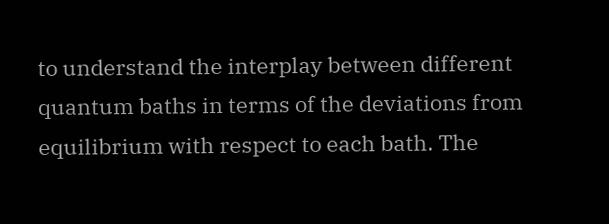to understand the interplay between different quantum baths in terms of the deviations from equilibrium with respect to each bath. The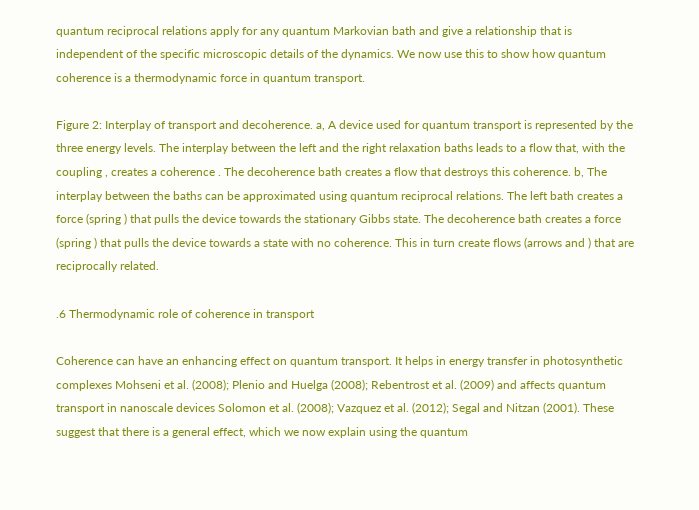quantum reciprocal relations apply for any quantum Markovian bath and give a relationship that is independent of the specific microscopic details of the dynamics. We now use this to show how quantum coherence is a thermodynamic force in quantum transport.

Figure 2: Interplay of transport and decoherence. a, A device used for quantum transport is represented by the three energy levels. The interplay between the left and the right relaxation baths leads to a flow that, with the coupling , creates a coherence . The decoherence bath creates a flow that destroys this coherence. b, The interplay between the baths can be approximated using quantum reciprocal relations. The left bath creates a force (spring ) that pulls the device towards the stationary Gibbs state. The decoherence bath creates a force (spring ) that pulls the device towards a state with no coherence. This in turn create flows (arrows and ) that are reciprocally related.

.6 Thermodynamic role of coherence in transport

Coherence can have an enhancing effect on quantum transport. It helps in energy transfer in photosynthetic complexes Mohseni et al. (2008); Plenio and Huelga (2008); Rebentrost et al. (2009) and affects quantum transport in nanoscale devices Solomon et al. (2008); Vazquez et al. (2012); Segal and Nitzan (2001). These suggest that there is a general effect, which we now explain using the quantum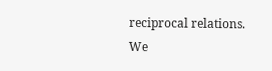reciprocal relations. We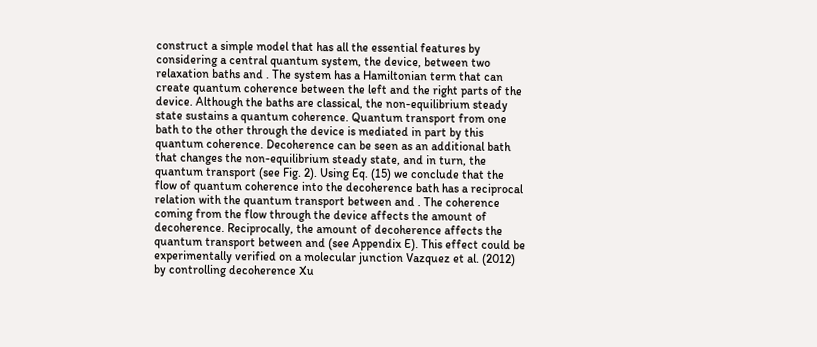construct a simple model that has all the essential features by considering a central quantum system, the device, between two relaxation baths and . The system has a Hamiltonian term that can create quantum coherence between the left and the right parts of the device. Although the baths are classical, the non-equilibrium steady state sustains a quantum coherence. Quantum transport from one bath to the other through the device is mediated in part by this quantum coherence. Decoherence can be seen as an additional bath that changes the non-equilibrium steady state, and in turn, the quantum transport (see Fig. 2). Using Eq. (15) we conclude that the flow of quantum coherence into the decoherence bath has a reciprocal relation with the quantum transport between and . The coherence coming from the flow through the device affects the amount of decoherence. Reciprocally, the amount of decoherence affects the quantum transport between and (see Appendix E). This effect could be experimentally verified on a molecular junction Vazquez et al. (2012) by controlling decoherence Xu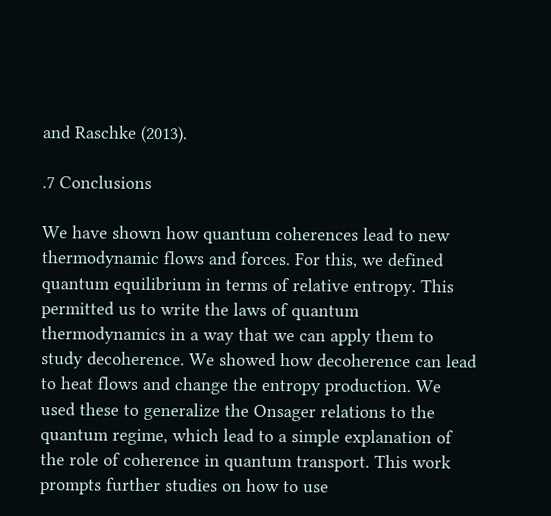and Raschke (2013).

.7 Conclusions

We have shown how quantum coherences lead to new thermodynamic flows and forces. For this, we defined quantum equilibrium in terms of relative entropy. This permitted us to write the laws of quantum thermodynamics in a way that we can apply them to study decoherence. We showed how decoherence can lead to heat flows and change the entropy production. We used these to generalize the Onsager relations to the quantum regime, which lead to a simple explanation of the role of coherence in quantum transport. This work prompts further studies on how to use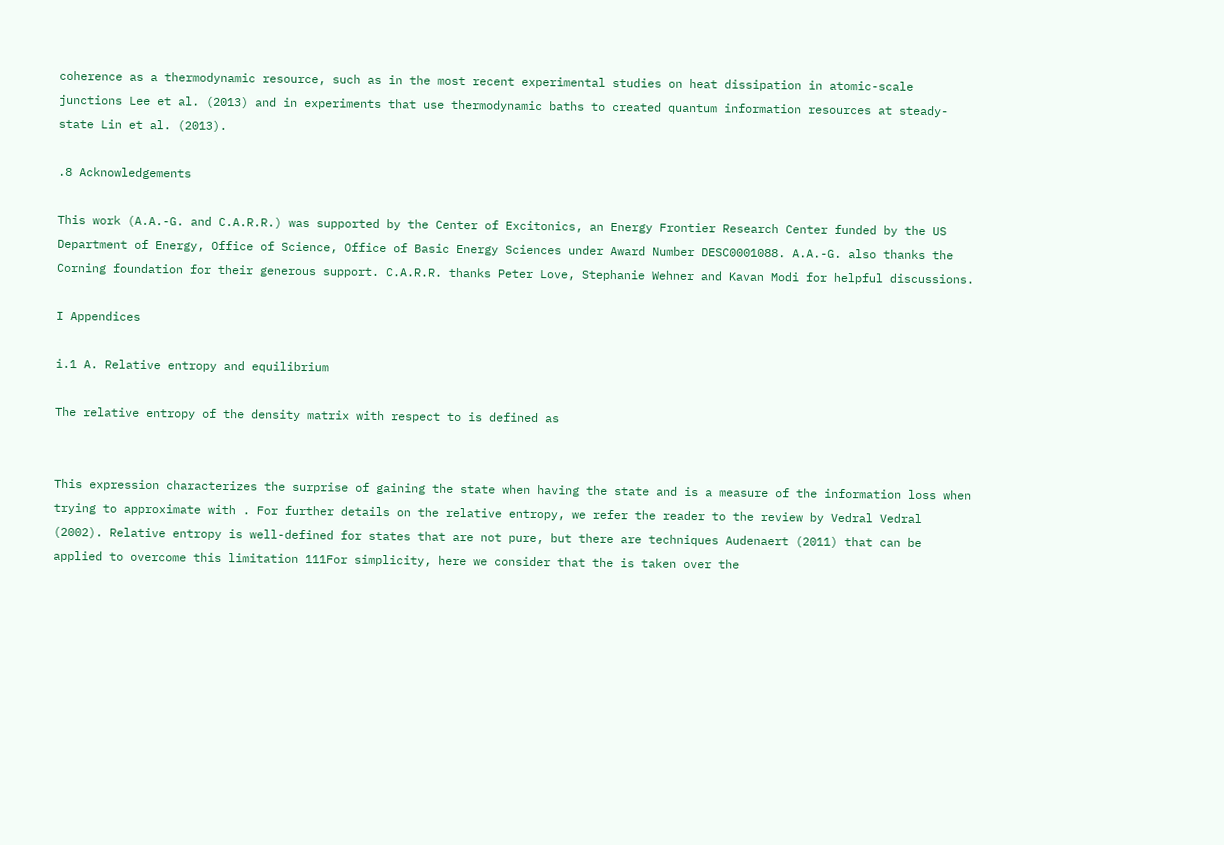coherence as a thermodynamic resource, such as in the most recent experimental studies on heat dissipation in atomic-scale junctions Lee et al. (2013) and in experiments that use thermodynamic baths to created quantum information resources at steady-state Lin et al. (2013).

.8 Acknowledgements

This work (A.A.-G. and C.A.R.R.) was supported by the Center of Excitonics, an Energy Frontier Research Center funded by the US Department of Energy, Office of Science, Office of Basic Energy Sciences under Award Number DESC0001088. A.A.-G. also thanks the Corning foundation for their generous support. C.A.R.R. thanks Peter Love, Stephanie Wehner and Kavan Modi for helpful discussions.

I Appendices

i.1 A. Relative entropy and equilibrium

The relative entropy of the density matrix with respect to is defined as


This expression characterizes the surprise of gaining the state when having the state and is a measure of the information loss when trying to approximate with . For further details on the relative entropy, we refer the reader to the review by Vedral Vedral (2002). Relative entropy is well-defined for states that are not pure, but there are techniques Audenaert (2011) that can be applied to overcome this limitation 111For simplicity, here we consider that the is taken over the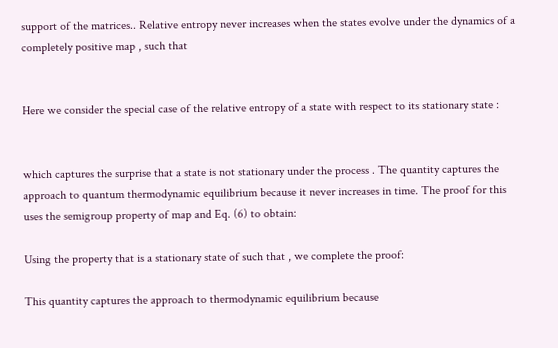support of the matrices.. Relative entropy never increases when the states evolve under the dynamics of a completely positive map , such that


Here we consider the special case of the relative entropy of a state with respect to its stationary state :


which captures the surprise that a state is not stationary under the process . The quantity captures the approach to quantum thermodynamic equilibrium because it never increases in time. The proof for this uses the semigroup property of map and Eq. (6) to obtain:

Using the property that is a stationary state of such that , we complete the proof:

This quantity captures the approach to thermodynamic equilibrium because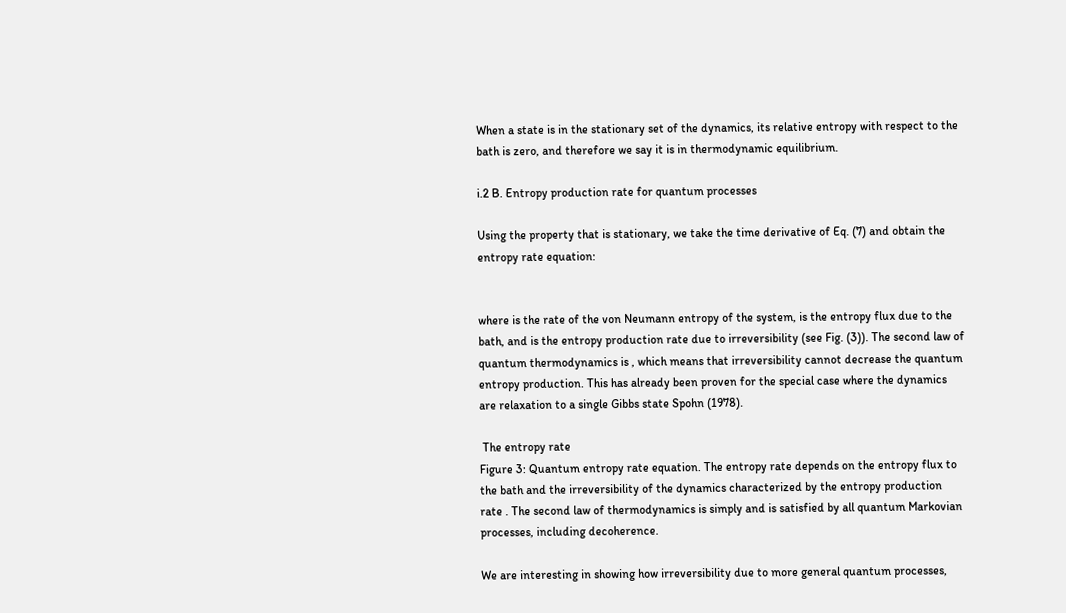When a state is in the stationary set of the dynamics, its relative entropy with respect to the bath is zero, and therefore we say it is in thermodynamic equilibrium.

i.2 B. Entropy production rate for quantum processes

Using the property that is stationary, we take the time derivative of Eq. (7) and obtain the entropy rate equation:


where is the rate of the von Neumann entropy of the system, is the entropy flux due to the bath, and is the entropy production rate due to irreversibility (see Fig. (3)). The second law of quantum thermodynamics is , which means that irreversibility cannot decrease the quantum entropy production. This has already been proven for the special case where the dynamics are relaxation to a single Gibbs state Spohn (1978).

 The entropy rate
Figure 3: Quantum entropy rate equation. The entropy rate depends on the entropy flux to the bath and the irreversibility of the dynamics characterized by the entropy production rate . The second law of thermodynamics is simply and is satisfied by all quantum Markovian processes, including decoherence.

We are interesting in showing how irreversibility due to more general quantum processes,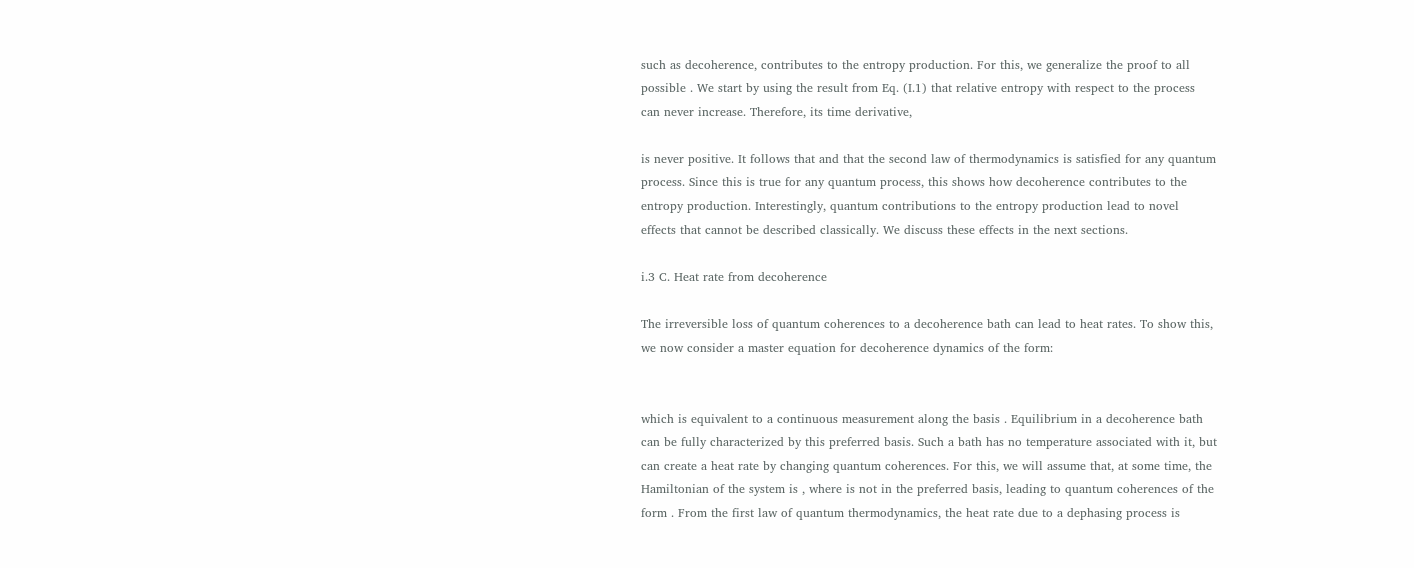such as decoherence, contributes to the entropy production. For this, we generalize the proof to all possible . We start by using the result from Eq. (I.1) that relative entropy with respect to the process can never increase. Therefore, its time derivative,

is never positive. It follows that and that the second law of thermodynamics is satisfied for any quantum process. Since this is true for any quantum process, this shows how decoherence contributes to the entropy production. Interestingly, quantum contributions to the entropy production lead to novel effects that cannot be described classically. We discuss these effects in the next sections.

i.3 C. Heat rate from decoherence

The irreversible loss of quantum coherences to a decoherence bath can lead to heat rates. To show this, we now consider a master equation for decoherence dynamics of the form:


which is equivalent to a continuous measurement along the basis . Equilibrium in a decoherence bath can be fully characterized by this preferred basis. Such a bath has no temperature associated with it, but can create a heat rate by changing quantum coherences. For this, we will assume that, at some time, the Hamiltonian of the system is , where is not in the preferred basis, leading to quantum coherences of the form . From the first law of quantum thermodynamics, the heat rate due to a dephasing process is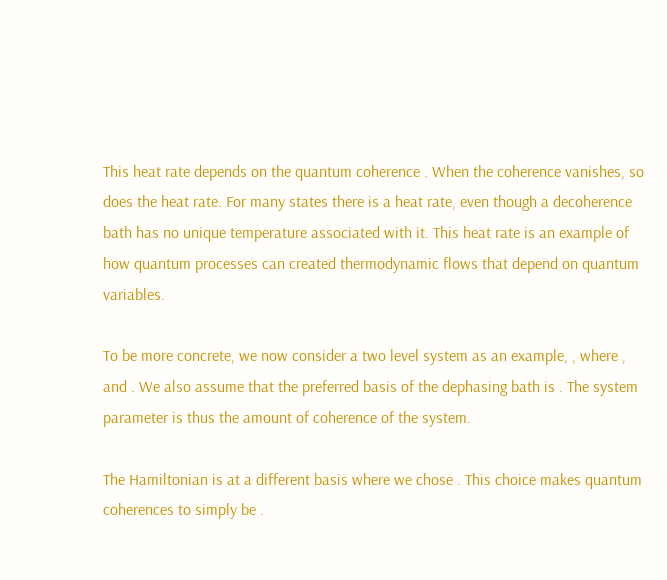This heat rate depends on the quantum coherence . When the coherence vanishes, so does the heat rate. For many states there is a heat rate, even though a decoherence bath has no unique temperature associated with it. This heat rate is an example of how quantum processes can created thermodynamic flows that depend on quantum variables.

To be more concrete, we now consider a two level system as an example, , where , and . We also assume that the preferred basis of the dephasing bath is . The system parameter is thus the amount of coherence of the system.

The Hamiltonian is at a different basis where we chose . This choice makes quantum coherences to simply be .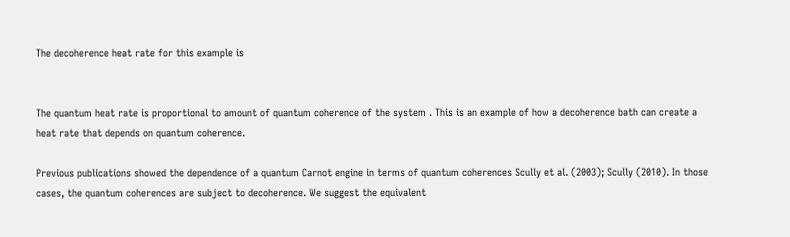The decoherence heat rate for this example is


The quantum heat rate is proportional to amount of quantum coherence of the system . This is an example of how a decoherence bath can create a heat rate that depends on quantum coherence.

Previous publications showed the dependence of a quantum Carnot engine in terms of quantum coherences Scully et al. (2003); Scully (2010). In those cases, the quantum coherences are subject to decoherence. We suggest the equivalent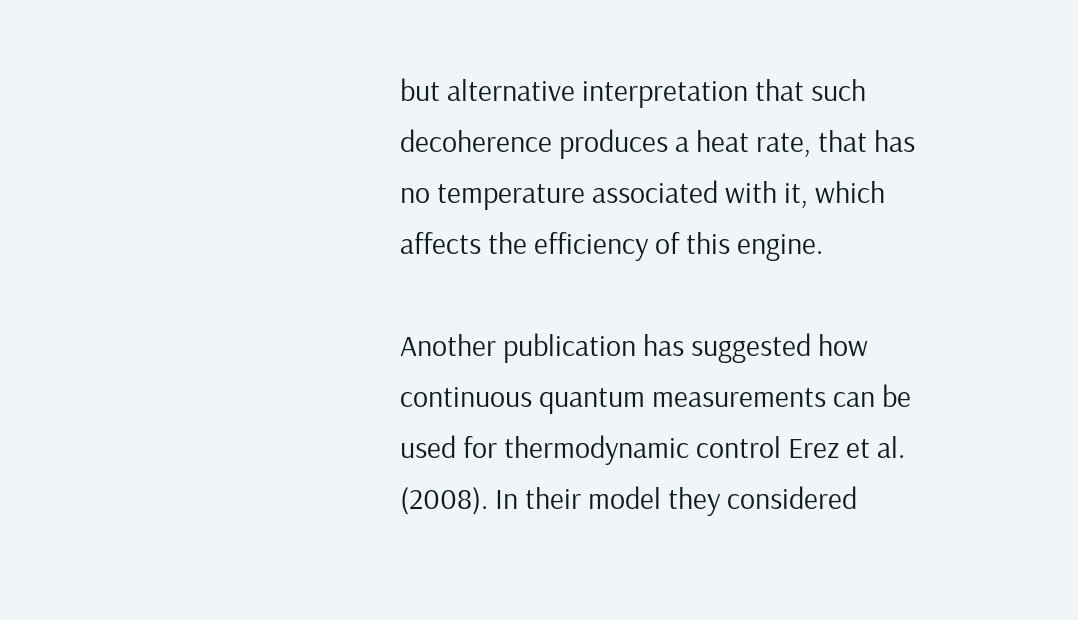but alternative interpretation that such decoherence produces a heat rate, that has no temperature associated with it, which affects the efficiency of this engine.

Another publication has suggested how continuous quantum measurements can be used for thermodynamic control Erez et al. (2008). In their model they considered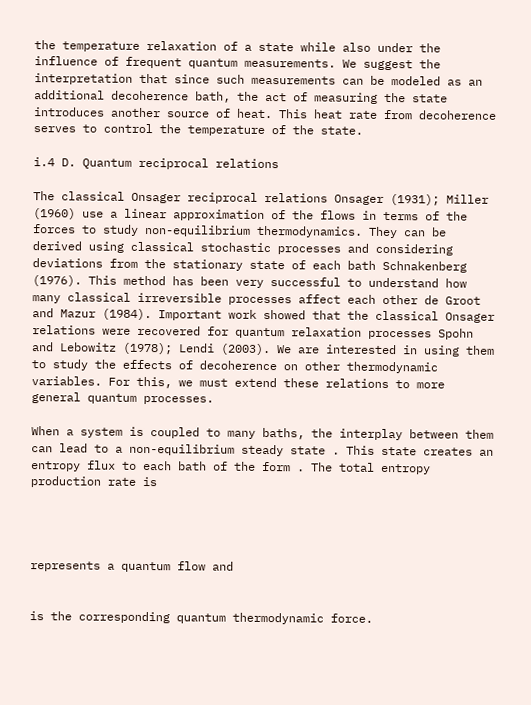the temperature relaxation of a state while also under the influence of frequent quantum measurements. We suggest the interpretation that since such measurements can be modeled as an additional decoherence bath, the act of measuring the state introduces another source of heat. This heat rate from decoherence serves to control the temperature of the state.

i.4 D. Quantum reciprocal relations

The classical Onsager reciprocal relations Onsager (1931); Miller (1960) use a linear approximation of the flows in terms of the forces to study non-equilibrium thermodynamics. They can be derived using classical stochastic processes and considering deviations from the stationary state of each bath Schnakenberg (1976). This method has been very successful to understand how many classical irreversible processes affect each other de Groot and Mazur (1984). Important work showed that the classical Onsager relations were recovered for quantum relaxation processes Spohn and Lebowitz (1978); Lendi (2003). We are interested in using them to study the effects of decoherence on other thermodynamic variables. For this, we must extend these relations to more general quantum processes.

When a system is coupled to many baths, the interplay between them can lead to a non-equilibrium steady state . This state creates an entropy flux to each bath of the form . The total entropy production rate is




represents a quantum flow and


is the corresponding quantum thermodynamic force.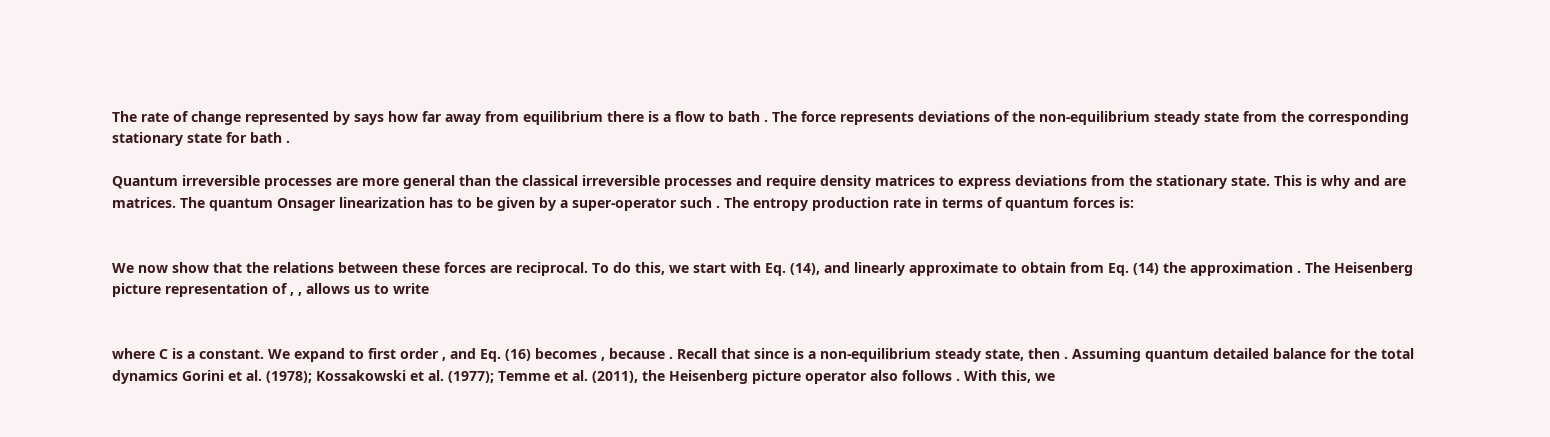The rate of change represented by says how far away from equilibrium there is a flow to bath . The force represents deviations of the non-equilibrium steady state from the corresponding stationary state for bath .

Quantum irreversible processes are more general than the classical irreversible processes and require density matrices to express deviations from the stationary state. This is why and are matrices. The quantum Onsager linearization has to be given by a super-operator such . The entropy production rate in terms of quantum forces is:


We now show that the relations between these forces are reciprocal. To do this, we start with Eq. (14), and linearly approximate to obtain from Eq. (14) the approximation . The Heisenberg picture representation of , , allows us to write


where C is a constant. We expand to first order , and Eq. (16) becomes , because . Recall that since is a non-equilibrium steady state, then . Assuming quantum detailed balance for the total dynamics Gorini et al. (1978); Kossakowski et al. (1977); Temme et al. (2011), the Heisenberg picture operator also follows . With this, we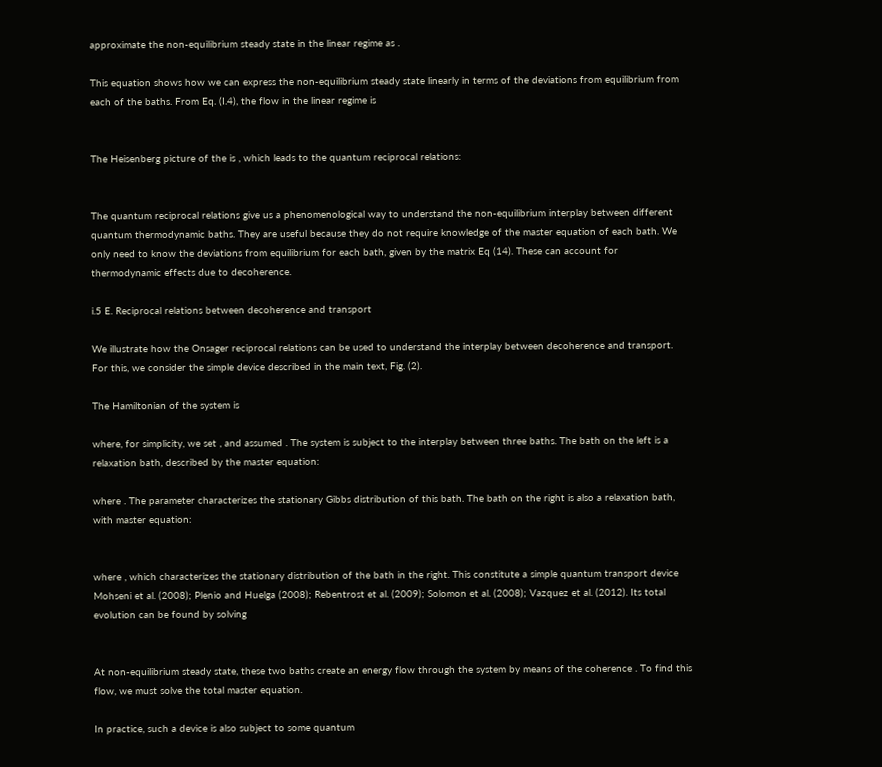approximate the non-equilibrium steady state in the linear regime as .

This equation shows how we can express the non-equilibrium steady state linearly in terms of the deviations from equilibrium from each of the baths. From Eq. (I.4), the flow in the linear regime is


The Heisenberg picture of the is , which leads to the quantum reciprocal relations:


The quantum reciprocal relations give us a phenomenological way to understand the non-equilibrium interplay between different quantum thermodynamic baths. They are useful because they do not require knowledge of the master equation of each bath. We only need to know the deviations from equilibrium for each bath, given by the matrix Eq (14). These can account for thermodynamic effects due to decoherence.

i.5 E. Reciprocal relations between decoherence and transport

We illustrate how the Onsager reciprocal relations can be used to understand the interplay between decoherence and transport. For this, we consider the simple device described in the main text, Fig. (2).

The Hamiltonian of the system is

where, for simplicity, we set , and assumed . The system is subject to the interplay between three baths. The bath on the left is a relaxation bath, described by the master equation:

where . The parameter characterizes the stationary Gibbs distribution of this bath. The bath on the right is also a relaxation bath, with master equation:


where , which characterizes the stationary distribution of the bath in the right. This constitute a simple quantum transport device Mohseni et al. (2008); Plenio and Huelga (2008); Rebentrost et al. (2009); Solomon et al. (2008); Vazquez et al. (2012). Its total evolution can be found by solving


At non-equilibrium steady state, these two baths create an energy flow through the system by means of the coherence . To find this flow, we must solve the total master equation.

In practice, such a device is also subject to some quantum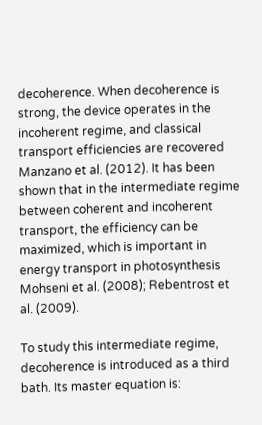decoherence. When decoherence is strong, the device operates in the incoherent regime, and classical transport efficiencies are recovered Manzano et al. (2012). It has been shown that in the intermediate regime between coherent and incoherent transport, the efficiency can be maximized, which is important in energy transport in photosynthesis Mohseni et al. (2008); Rebentrost et al. (2009).

To study this intermediate regime, decoherence is introduced as a third bath. Its master equation is: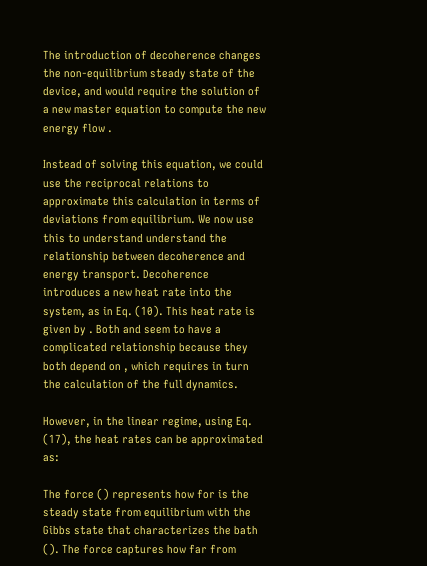The introduction of decoherence changes the non-equilibrium steady state of the device, and would require the solution of a new master equation to compute the new energy flow .

Instead of solving this equation, we could use the reciprocal relations to approximate this calculation in terms of deviations from equilibrium. We now use this to understand understand the relationship between decoherence and energy transport. Decoherence introduces a new heat rate into the system, as in Eq. (10). This heat rate is given by . Both and seem to have a complicated relationship because they both depend on , which requires in turn the calculation of the full dynamics.

However, in the linear regime, using Eq. (17), the heat rates can be approximated as:

The force () represents how for is the steady state from equilibrium with the Gibbs state that characterizes the bath (). The force captures how far from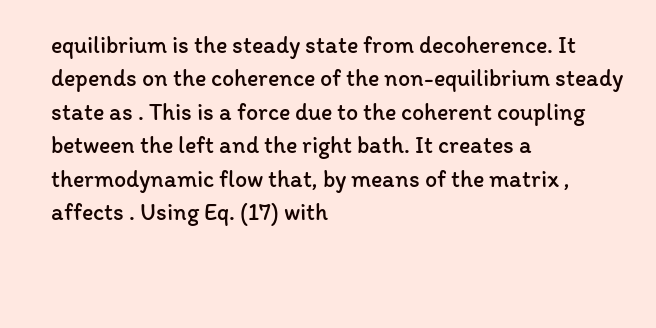equilibrium is the steady state from decoherence. It depends on the coherence of the non-equilibrium steady state as . This is a force due to the coherent coupling between the left and the right bath. It creates a thermodynamic flow that, by means of the matrix , affects . Using Eq. (17) with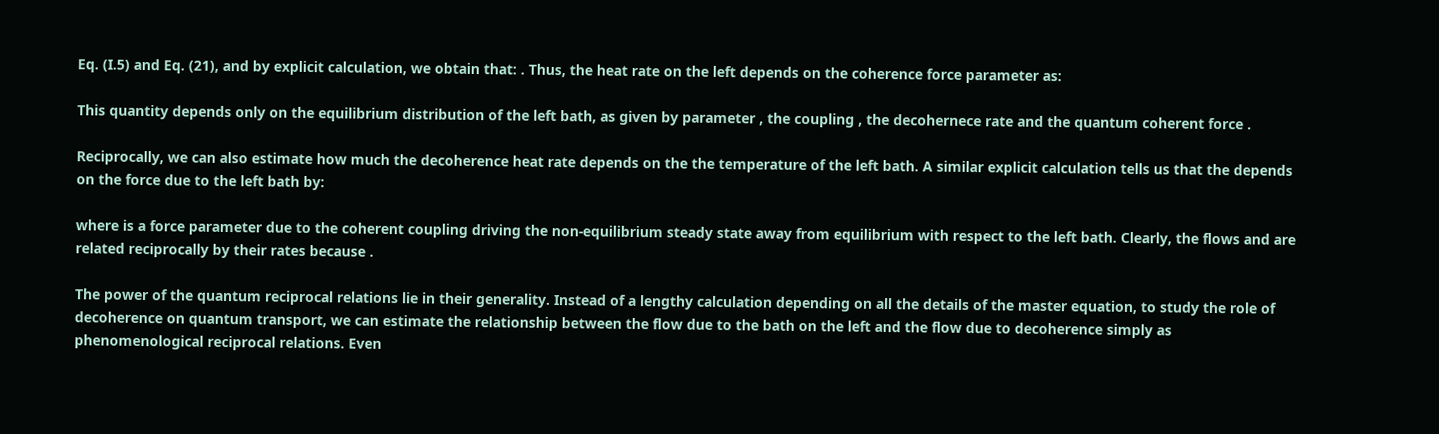Eq. (I.5) and Eq. (21), and by explicit calculation, we obtain that: . Thus, the heat rate on the left depends on the coherence force parameter as:

This quantity depends only on the equilibrium distribution of the left bath, as given by parameter , the coupling , the decohernece rate and the quantum coherent force .

Reciprocally, we can also estimate how much the decoherence heat rate depends on the the temperature of the left bath. A similar explicit calculation tells us that the depends on the force due to the left bath by:

where is a force parameter due to the coherent coupling driving the non-equilibrium steady state away from equilibrium with respect to the left bath. Clearly, the flows and are related reciprocally by their rates because .

The power of the quantum reciprocal relations lie in their generality. Instead of a lengthy calculation depending on all the details of the master equation, to study the role of decoherence on quantum transport, we can estimate the relationship between the flow due to the bath on the left and the flow due to decoherence simply as phenomenological reciprocal relations. Even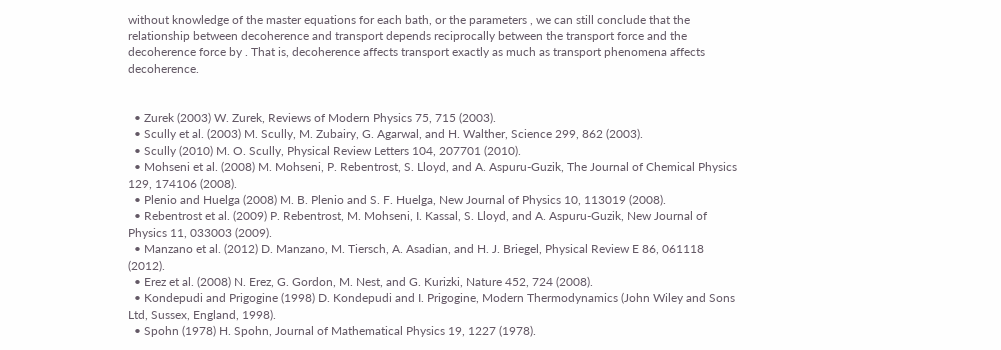without knowledge of the master equations for each bath, or the parameters , we can still conclude that the relationship between decoherence and transport depends reciprocally between the transport force and the decoherence force by . That is, decoherence affects transport exactly as much as transport phenomena affects decoherence.


  • Zurek (2003) W. Zurek, Reviews of Modern Physics 75, 715 (2003).
  • Scully et al. (2003) M. Scully, M. Zubairy, G. Agarwal, and H. Walther, Science 299, 862 (2003).
  • Scully (2010) M. O. Scully, Physical Review Letters 104, 207701 (2010).
  • Mohseni et al. (2008) M. Mohseni, P. Rebentrost, S. Lloyd, and A. Aspuru-Guzik, The Journal of Chemical Physics 129, 174106 (2008).
  • Plenio and Huelga (2008) M. B. Plenio and S. F. Huelga, New Journal of Physics 10, 113019 (2008).
  • Rebentrost et al. (2009) P. Rebentrost, M. Mohseni, I. Kassal, S. Lloyd, and A. Aspuru-Guzik, New Journal of Physics 11, 033003 (2009).
  • Manzano et al. (2012) D. Manzano, M. Tiersch, A. Asadian, and H. J. Briegel, Physical Review E 86, 061118 (2012).
  • Erez et al. (2008) N. Erez, G. Gordon, M. Nest, and G. Kurizki, Nature 452, 724 (2008).
  • Kondepudi and Prigogine (1998) D. Kondepudi and I. Prigogine, Modern Thermodynamics (John Wiley and Sons Ltd, Sussex, England, 1998).
  • Spohn (1978) H. Spohn, Journal of Mathematical Physics 19, 1227 (1978).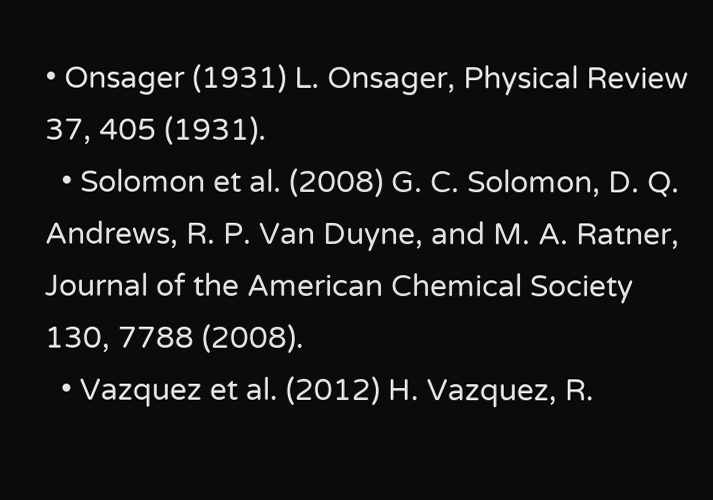• Onsager (1931) L. Onsager, Physical Review 37, 405 (1931).
  • Solomon et al. (2008) G. C. Solomon, D. Q. Andrews, R. P. Van Duyne, and M. A. Ratner, Journal of the American Chemical Society 130, 7788 (2008).
  • Vazquez et al. (2012) H. Vazquez, R.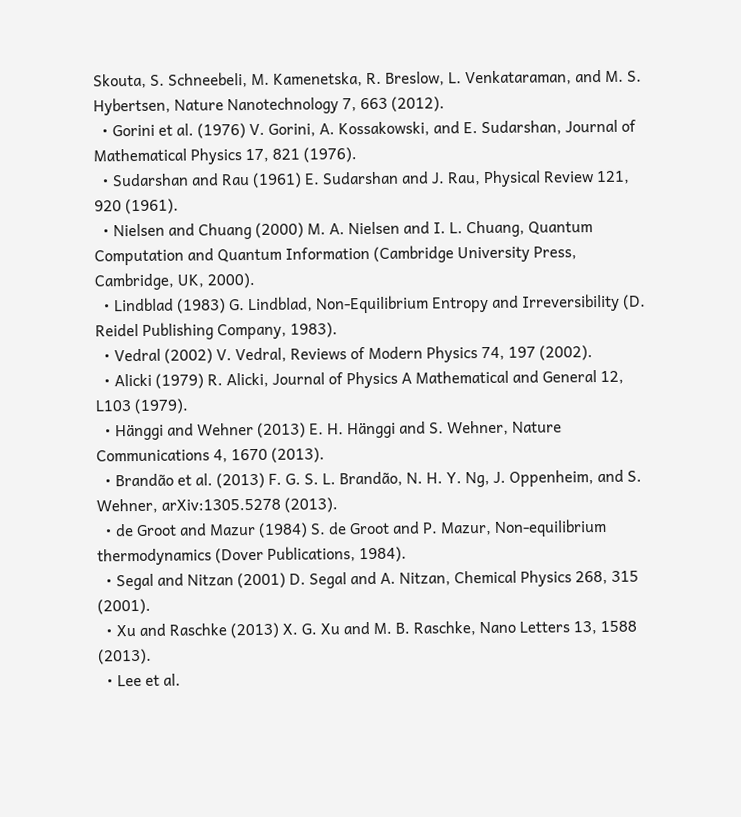Skouta, S. Schneebeli, M. Kamenetska, R. Breslow, L. Venkataraman, and M. S. Hybertsen, Nature Nanotechnology 7, 663 (2012).
  • Gorini et al. (1976) V. Gorini, A. Kossakowski, and E. Sudarshan, Journal of Mathematical Physics 17, 821 (1976).
  • Sudarshan and Rau (1961) E. Sudarshan and J. Rau, Physical Review 121, 920 (1961).
  • Nielsen and Chuang (2000) M. A. Nielsen and I. L. Chuang, Quantum Computation and Quantum Information (Cambridge University Press, Cambridge, UK, 2000).
  • Lindblad (1983) G. Lindblad, Non-Equilibrium Entropy and Irreversibility (D. Reidel Publishing Company, 1983).
  • Vedral (2002) V. Vedral, Reviews of Modern Physics 74, 197 (2002).
  • Alicki (1979) R. Alicki, Journal of Physics A Mathematical and General 12, L103 (1979).
  • Hänggi and Wehner (2013) E. H. Hänggi and S. Wehner, Nature Communications 4, 1670 (2013).
  • Brandão et al. (2013) F. G. S. L. Brandão, N. H. Y. Ng, J. Oppenheim, and S. Wehner, arXiv:1305.5278 (2013).
  • de Groot and Mazur (1984) S. de Groot and P. Mazur, Non-equilibrium thermodynamics (Dover Publications, 1984).
  • Segal and Nitzan (2001) D. Segal and A. Nitzan, Chemical Physics 268, 315 (2001).
  • Xu and Raschke (2013) X. G. Xu and M. B. Raschke, Nano Letters 13, 1588 (2013).
  • Lee et al.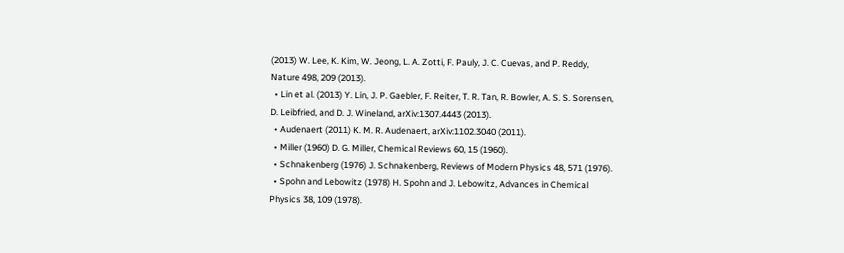(2013) W. Lee, K. Kim, W. Jeong, L. A. Zotti, F. Pauly, J. C. Cuevas, and P. Reddy, Nature 498, 209 (2013).
  • Lin et al. (2013) Y. Lin, J. P. Gaebler, F. Reiter, T. R. Tan, R. Bowler, A. S. S. Sorensen, D. Leibfried, and D. J. Wineland, arXiv:1307.4443 (2013).
  • Audenaert (2011) K. M. R. Audenaert, arXiv:1102.3040 (2011).
  • Miller (1960) D. G. Miller, Chemical Reviews 60, 15 (1960).
  • Schnakenberg (1976) J. Schnakenberg, Reviews of Modern Physics 48, 571 (1976).
  • Spohn and Lebowitz (1978) H. Spohn and J. Lebowitz, Advances in Chemical Physics 38, 109 (1978).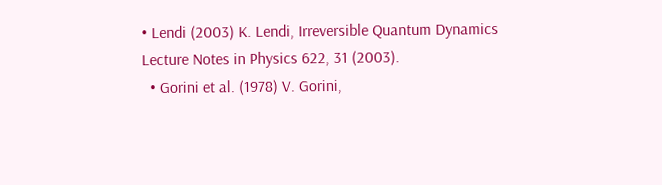• Lendi (2003) K. Lendi, Irreversible Quantum Dynamics Lecture Notes in Physics 622, 31 (2003).
  • Gorini et al. (1978) V. Gorini,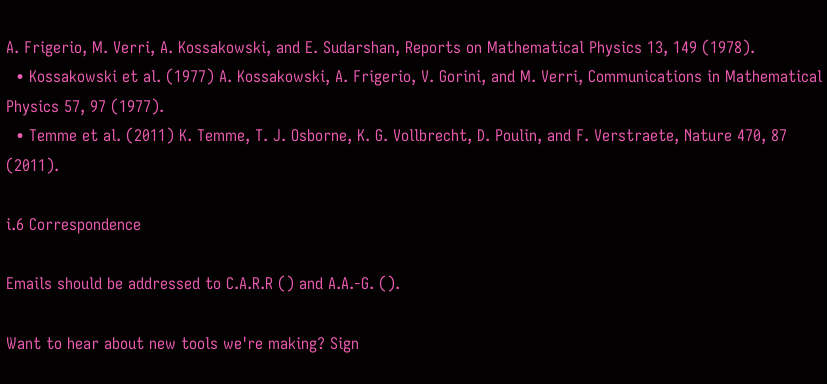A. Frigerio, M. Verri, A. Kossakowski, and E. Sudarshan, Reports on Mathematical Physics 13, 149 (1978).
  • Kossakowski et al. (1977) A. Kossakowski, A. Frigerio, V. Gorini, and M. Verri, Communications in Mathematical Physics 57, 97 (1977).
  • Temme et al. (2011) K. Temme, T. J. Osborne, K. G. Vollbrecht, D. Poulin, and F. Verstraete, Nature 470, 87 (2011).

i.6 Correspondence

Emails should be addressed to C.A.R.R () and A.A.-G. ().

Want to hear about new tools we're making? Sign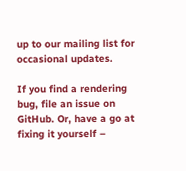up to our mailing list for occasional updates.

If you find a rendering bug, file an issue on GitHub. Or, have a go at fixing it yourself –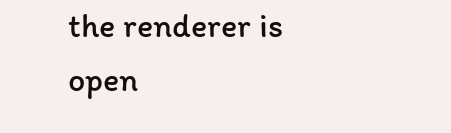the renderer is open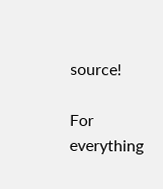source!

For everything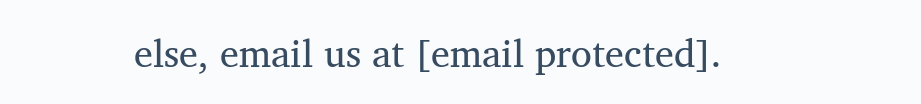else, email us at [email protected].